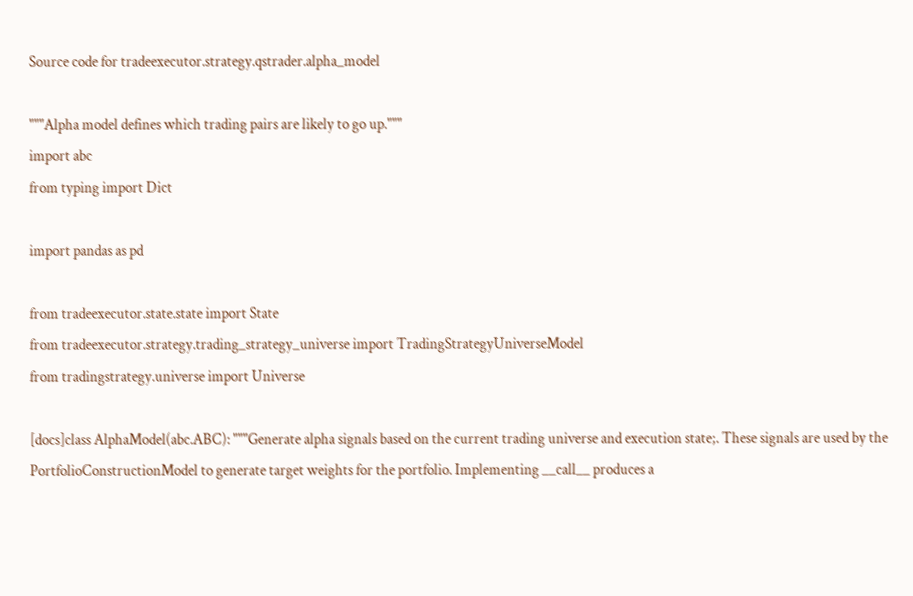Source code for tradeexecutor.strategy.qstrader.alpha_model

"""Alpha model defines which trading pairs are likely to go up."""
import abc
from typing import Dict

import pandas as pd

from tradeexecutor.state.state import State
from tradeexecutor.strategy.trading_strategy_universe import TradingStrategyUniverseModel
from tradingstrategy.universe import Universe

[docs]class AlphaModel(abc.ABC): """Generate alpha signals based on the current trading universe and execution state;. These signals are used by the PortfolioConstructionModel to generate target weights for the portfolio. Implementing __call__ produces a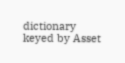dictionary keyed by Asset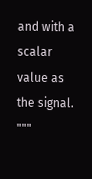and with a scalar value as the signal. """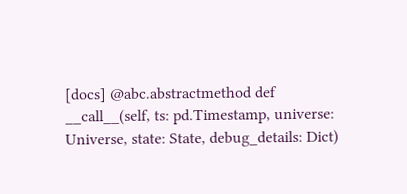[docs] @abc.abstractmethod def __call__(self, ts: pd.Timestamp, universe: Universe, state: State, debug_details: Dict)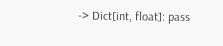-> Dict[int, float]: pass